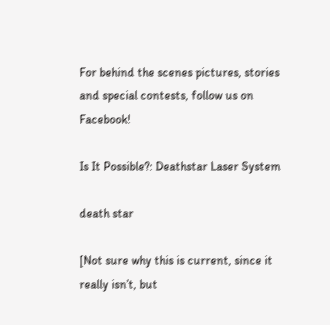For behind the scenes pictures, stories and special contests, follow us on Facebook!

Is It Possible?: Deathstar Laser System

death star

[Not sure why this is current, since it really isn’t, but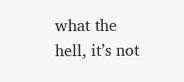what the hell, it’s not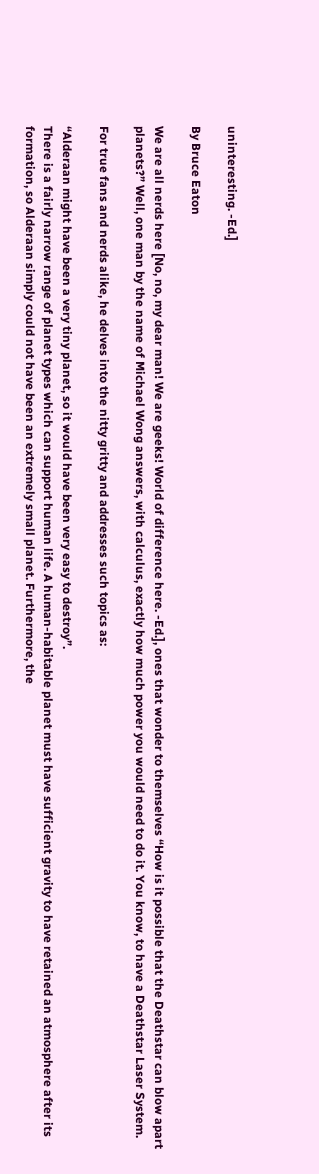uninteresting. -Ed.]

By Bruce Eaton

We are all nerds here [No, no, my dear man! We are geeks! World of difference here. -Ed.], ones that wonder to themselves “How is it possible that the Deathstar can blow apart planets?” Well, one man by the name of Michael Wong answers, with calculus, exactly how much power you would need to do it. You know, to have a Deathstar Laser System.

For true fans and nerds alike, he delves into the nitty gritty and addresses such topics as:

“Alderaan might have been a very tiny planet, so it would have been very easy to destroy”.
There is a fairly narrow range of planet types which can support human life. A human-habitable planet must have sufficient gravity to have retained an atmosphere after its formation, so Alderaan simply could not have been an extremely small planet. Furthermore, the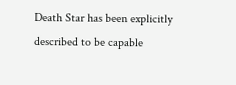Death Star has been explicitly described to be capable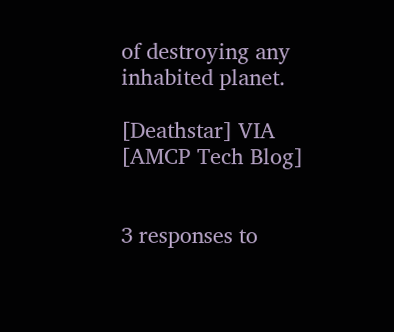of destroying any inhabited planet.

[Deathstar] VIA [AMCP Tech Blog]


3 responses to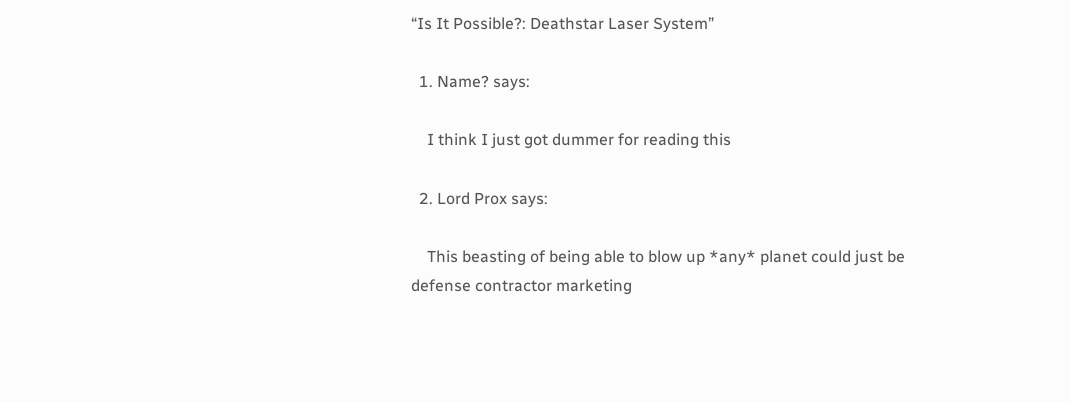“Is It Possible?: Deathstar Laser System”

  1. Name? says:

    I think I just got dummer for reading this

  2. Lord Prox says:

    This beasting of being able to blow up *any* planet could just be defense contractor marketing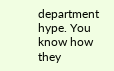department hype. You know how they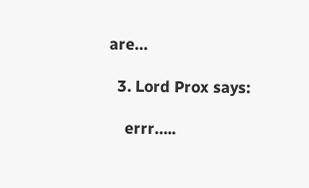are…

  3. Lord Prox says:

    errr…..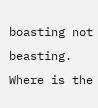boasting not beasting. Where is the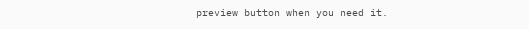preview button when you need it.